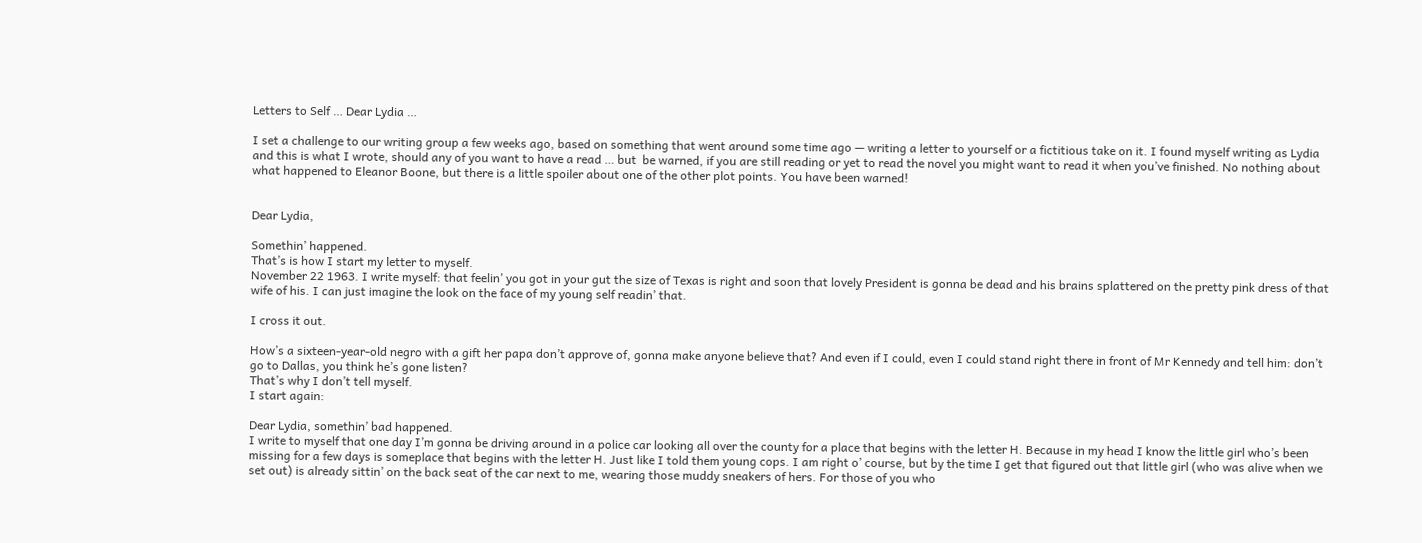Letters to Self … Dear Lydia …

I set a challenge to our writing group a few weeks ago, based on something that went around some time ago — writing a letter to yourself or a fictitious take on it. I found myself writing as Lydia and this is what I wrote, should any of you want to have a read … but  be warned, if you are still reading or yet to read the novel you might want to read it when you’ve finished. No nothing about what happened to Eleanor Boone, but there is a little spoiler about one of the other plot points. You have been warned!


Dear Lydia,

Somethin’ happened.
That’s is how I start my letter to myself.
November 22 1963. I write myself: that feelin’ you got in your gut the size of Texas is right and soon that lovely President is gonna be dead and his brains splattered on the pretty pink dress of that wife of his. I can just imagine the look on the face of my young self readin’ that.

I cross it out.

How’s a sixteen-year-old negro with a gift her papa don’t approve of, gonna make anyone believe that? And even if I could, even I could stand right there in front of Mr Kennedy and tell him: don’t go to Dallas, you think he’s gone listen?
That’s why I don’t tell myself.
I start again:

Dear Lydia, somethin’ bad happened.
I write to myself that one day I’m gonna be driving around in a police car looking all over the county for a place that begins with the letter H. Because in my head I know the little girl who’s been missing for a few days is someplace that begins with the letter H. Just like I told them young cops. I am right o’ course, but by the time I get that figured out that little girl (who was alive when we set out) is already sittin’ on the back seat of the car next to me, wearing those muddy sneakers of hers. For those of you who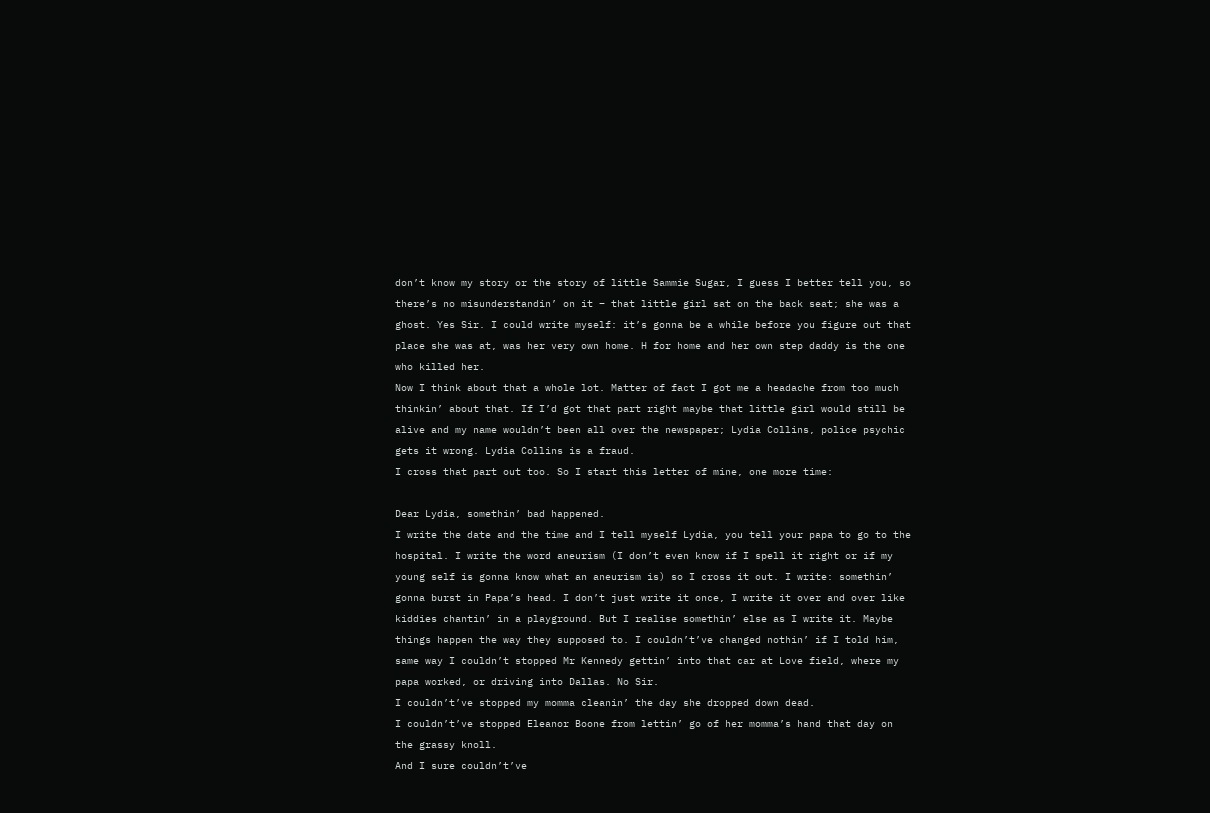don’t know my story or the story of little Sammie Sugar, I guess I better tell you, so there’s no misunderstandin’ on it – that little girl sat on the back seat; she was a ghost. Yes Sir. I could write myself: it’s gonna be a while before you figure out that place she was at, was her very own home. H for home and her own step daddy is the one who killed her.
Now I think about that a whole lot. Matter of fact I got me a headache from too much thinkin’ about that. If I’d got that part right maybe that little girl would still be alive and my name wouldn’t been all over the newspaper; Lydia Collins, police psychic gets it wrong. Lydia Collins is a fraud.
I cross that part out too. So I start this letter of mine, one more time:

Dear Lydia, somethin’ bad happened.
I write the date and the time and I tell myself Lydia, you tell your papa to go to the hospital. I write the word aneurism (I don’t even know if I spell it right or if my young self is gonna know what an aneurism is) so I cross it out. I write: somethin’ gonna burst in Papa’s head. I don’t just write it once, I write it over and over like kiddies chantin’ in a playground. But I realise somethin’ else as I write it. Maybe things happen the way they supposed to. I couldn’t’ve changed nothin’ if I told him, same way I couldn’t stopped Mr Kennedy gettin’ into that car at Love field, where my papa worked, or driving into Dallas. No Sir.
I couldn’t’ve stopped my momma cleanin’ the day she dropped down dead.
I couldn’t’ve stopped Eleanor Boone from lettin’ go of her momma’s hand that day on the grassy knoll.
And I sure couldn’t’ve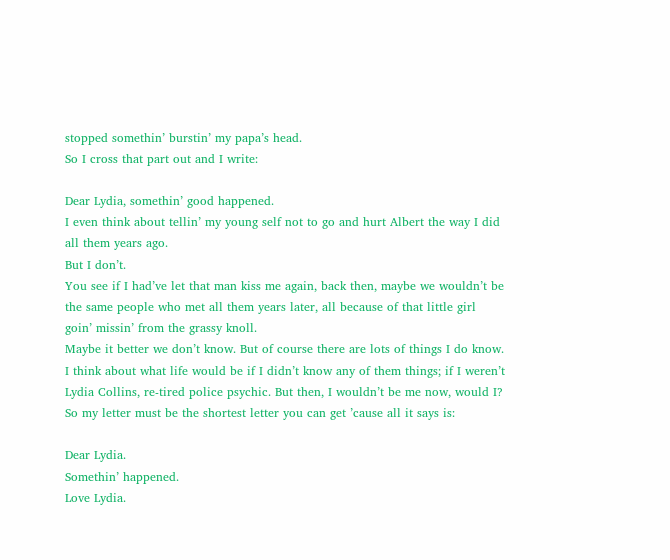stopped somethin’ burstin’ my papa’s head.
So I cross that part out and I write:

Dear Lydia, somethin’ good happened.
I even think about tellin’ my young self not to go and hurt Albert the way I did all them years ago.
But I don’t.
You see if I had’ve let that man kiss me again, back then, maybe we wouldn’t be the same people who met all them years later, all because of that little girl goin’ missin’ from the grassy knoll.
Maybe it better we don’t know. But of course there are lots of things I do know. I think about what life would be if I didn’t know any of them things; if I weren’t Lydia Collins, re-tired police psychic. But then, I wouldn’t be me now, would I?
So my letter must be the shortest letter you can get ’cause all it says is:

Dear Lydia.
Somethin’ happened.
Love Lydia.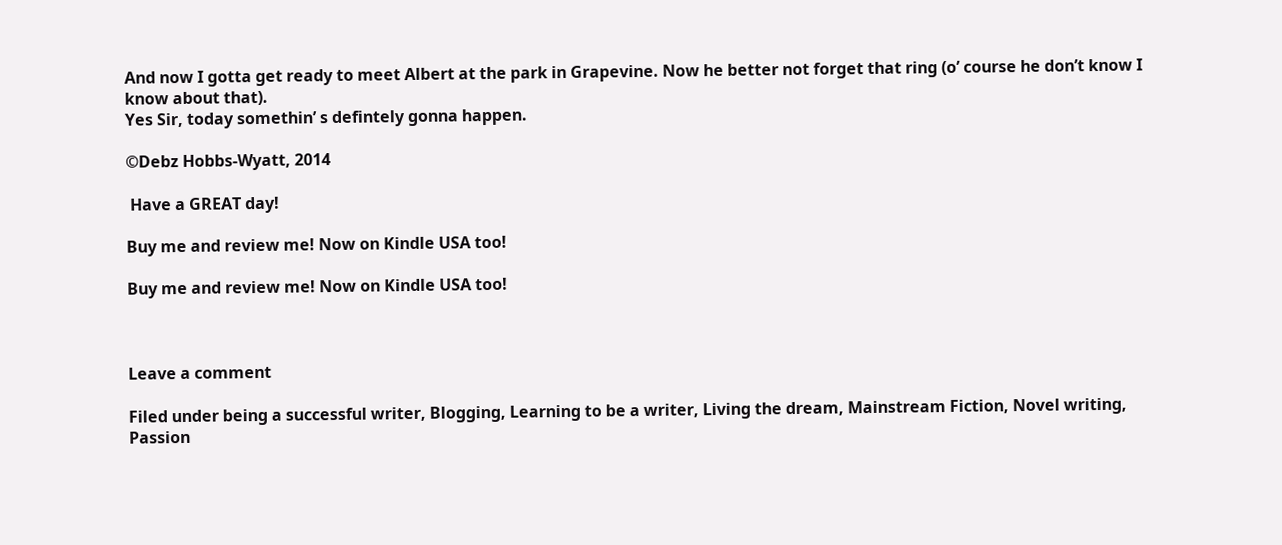And now I gotta get ready to meet Albert at the park in Grapevine. Now he better not forget that ring (o’ course he don’t know I know about that).
Yes Sir, today somethin’ s defintely gonna happen.

©Debz Hobbs-Wyatt, 2014

 Have a GREAT day!

Buy me and review me! Now on Kindle USA too!

Buy me and review me! Now on Kindle USA too!



Leave a comment

Filed under being a successful writer, Blogging, Learning to be a writer, Living the dream, Mainstream Fiction, Novel writing, Passion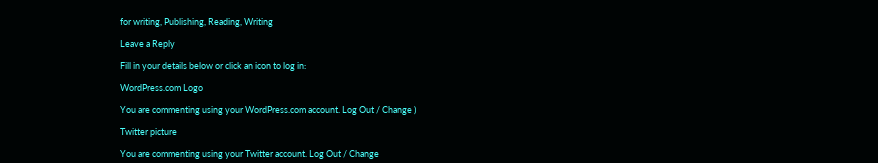for writing, Publishing, Reading, Writing

Leave a Reply

Fill in your details below or click an icon to log in:

WordPress.com Logo

You are commenting using your WordPress.com account. Log Out / Change )

Twitter picture

You are commenting using your Twitter account. Log Out / Change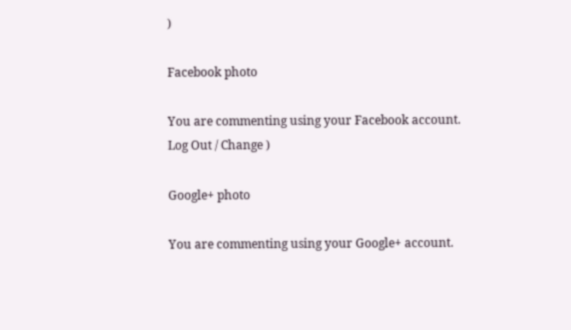)

Facebook photo

You are commenting using your Facebook account. Log Out / Change )

Google+ photo

You are commenting using your Google+ account.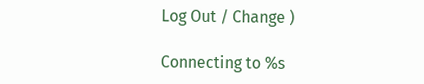Log Out / Change )

Connecting to %s